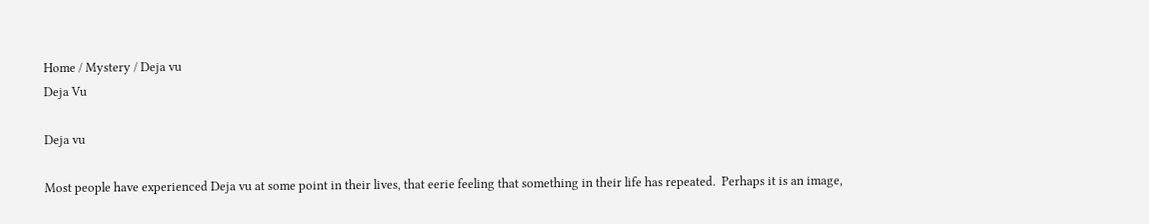Home / Mystery / Deja vu
Deja Vu

Deja vu

Most people have experienced Deja vu at some point in their lives, that eerie feeling that something in their life has repeated.  Perhaps it is an image,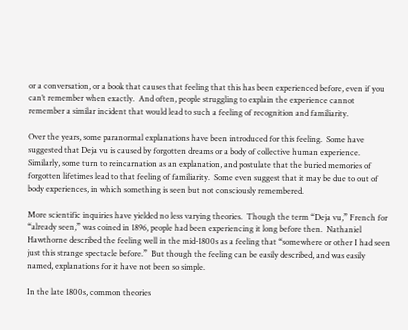or a conversation, or a book that causes that feeling that this has been experienced before, even if you can’t remember when exactly.  And often, people struggling to explain the experience cannot remember a similar incident that would lead to such a feeling of recognition and familiarity.

Over the years, some paranormal explanations have been introduced for this feeling.  Some have suggested that Deja vu is caused by forgotten dreams or a body of collective human experience.  Similarly, some turn to reincarnation as an explanation, and postulate that the buried memories of forgotten lifetimes lead to that feeling of familiarity.  Some even suggest that it may be due to out of body experiences, in which something is seen but not consciously remembered.

More scientific inquiries have yielded no less varying theories.  Though the term “Deja vu,” French for “already seen,” was coined in 1896, people had been experiencing it long before then.  Nathaniel Hawthorne described the feeling well in the mid-1800s as a feeling that “somewhere or other I had seen just this strange spectacle before.”  But though the feeling can be easily described, and was easily named, explanations for it have not been so simple.

In the late 1800s, common theories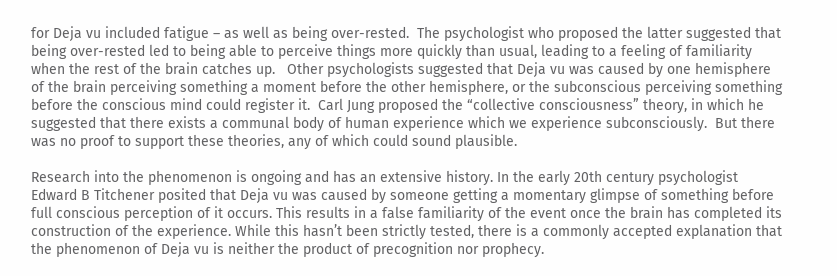for Deja vu included fatigue – as well as being over-rested.  The psychologist who proposed the latter suggested that being over-rested led to being able to perceive things more quickly than usual, leading to a feeling of familiarity when the rest of the brain catches up.   Other psychologists suggested that Deja vu was caused by one hemisphere of the brain perceiving something a moment before the other hemisphere, or the subconscious perceiving something before the conscious mind could register it.  Carl Jung proposed the “collective consciousness” theory, in which he suggested that there exists a communal body of human experience which we experience subconsciously.  But there was no proof to support these theories, any of which could sound plausible.

Research into the phenomenon is ongoing and has an extensive history. In the early 20th century psychologist Edward B Titchener posited that Deja vu was caused by someone getting a momentary glimpse of something before full conscious perception of it occurs. This results in a false familiarity of the event once the brain has completed its construction of the experience. While this hasn’t been strictly tested, there is a commonly accepted explanation that the phenomenon of Deja vu is neither the product of precognition nor prophecy.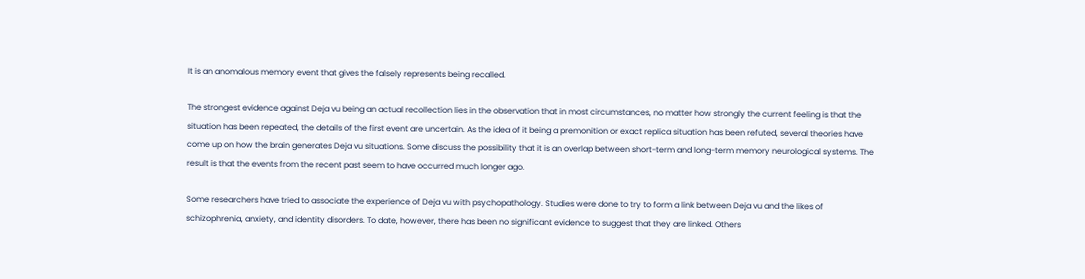It is an anomalous memory event that gives the falsely represents being recalled.

The strongest evidence against Deja vu being an actual recollection lies in the observation that in most circumstances, no matter how strongly the current feeling is that the situation has been repeated, the details of the first event are uncertain. As the idea of it being a premonition or exact replica situation has been refuted, several theories have come up on how the brain generates Deja vu situations. Some discuss the possibility that it is an overlap between short-term and long-term memory neurological systems. The result is that the events from the recent past seem to have occurred much longer ago.

Some researchers have tried to associate the experience of Deja vu with psychopathology. Studies were done to try to form a link between Deja vu and the likes of schizophrenia, anxiety, and identity disorders. To date, however, there has been no significant evidence to suggest that they are linked. Others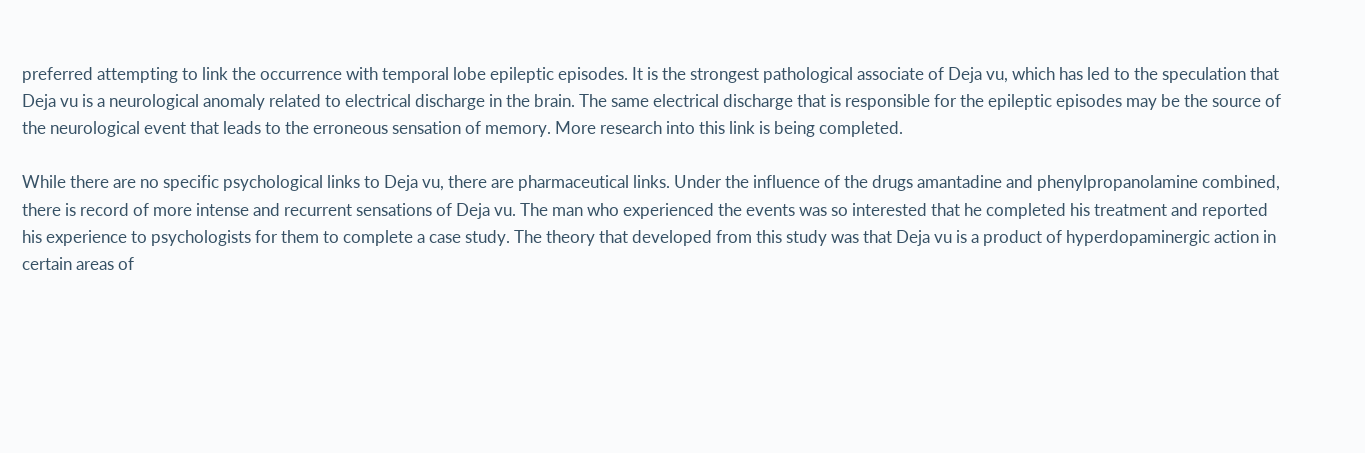preferred attempting to link the occurrence with temporal lobe epileptic episodes. It is the strongest pathological associate of Deja vu, which has led to the speculation that Deja vu is a neurological anomaly related to electrical discharge in the brain. The same electrical discharge that is responsible for the epileptic episodes may be the source of the neurological event that leads to the erroneous sensation of memory. More research into this link is being completed.

While there are no specific psychological links to Deja vu, there are pharmaceutical links. Under the influence of the drugs amantadine and phenylpropanolamine combined, there is record of more intense and recurrent sensations of Deja vu. The man who experienced the events was so interested that he completed his treatment and reported his experience to psychologists for them to complete a case study. The theory that developed from this study was that Deja vu is a product of hyperdopaminergic action in certain areas of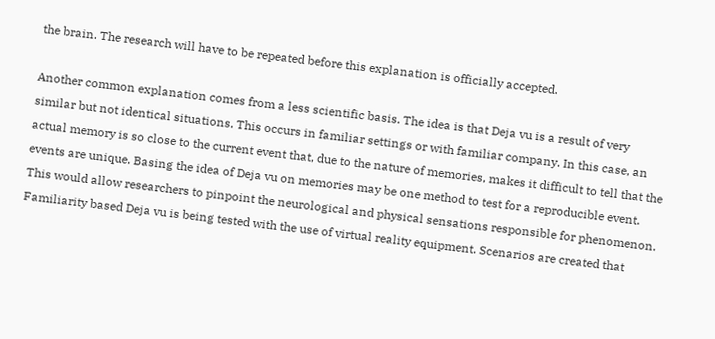the brain. The research will have to be repeated before this explanation is officially accepted.

Another common explanation comes from a less scientific basis. The idea is that Deja vu is a result of very similar but not identical situations. This occurs in familiar settings or with familiar company. In this case, an actual memory is so close to the current event that, due to the nature of memories, makes it difficult to tell that the events are unique. Basing the idea of Deja vu on memories may be one method to test for a reproducible event. This would allow researchers to pinpoint the neurological and physical sensations responsible for phenomenon. Familiarity based Deja vu is being tested with the use of virtual reality equipment. Scenarios are created that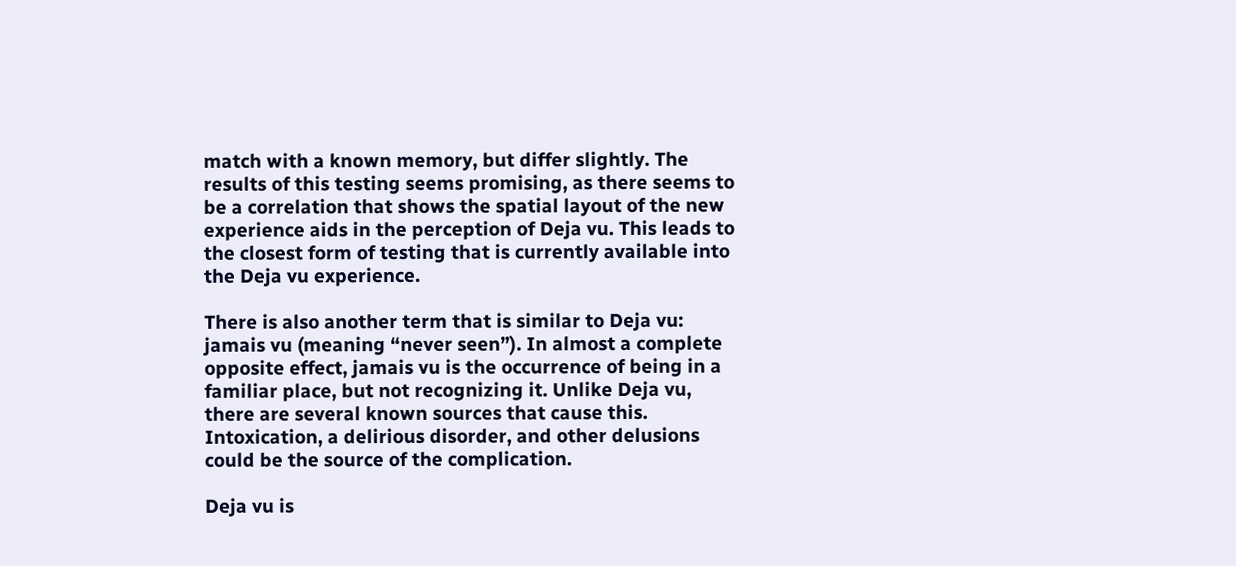match with a known memory, but differ slightly. The results of this testing seems promising, as there seems to be a correlation that shows the spatial layout of the new experience aids in the perception of Deja vu. This leads to the closest form of testing that is currently available into the Deja vu experience.

There is also another term that is similar to Deja vu: jamais vu (meaning “never seen”). In almost a complete opposite effect, jamais vu is the occurrence of being in a familiar place, but not recognizing it. Unlike Deja vu, there are several known sources that cause this. Intoxication, a delirious disorder, and other delusions could be the source of the complication.

Deja vu is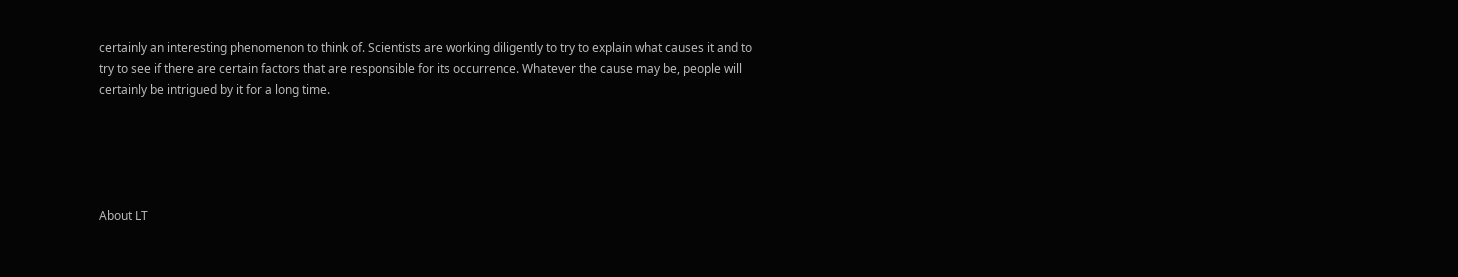certainly an interesting phenomenon to think of. Scientists are working diligently to try to explain what causes it and to try to see if there are certain factors that are responsible for its occurrence. Whatever the cause may be, people will certainly be intrigued by it for a long time.





About LT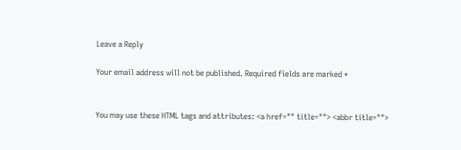Leave a Reply

Your email address will not be published. Required fields are marked *


You may use these HTML tags and attributes: <a href="" title=""> <abbr title="">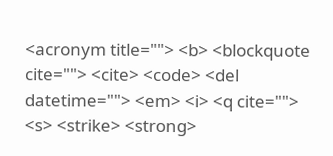<acronym title=""> <b> <blockquote cite=""> <cite> <code> <del datetime=""> <em> <i> <q cite=""> <s> <strike> <strong>